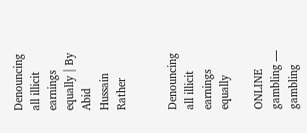Denouncing all illicit earnings equally | By Abid Hussain Rather


Denouncing all illicit earnings equally

ONLINE gambling — gambling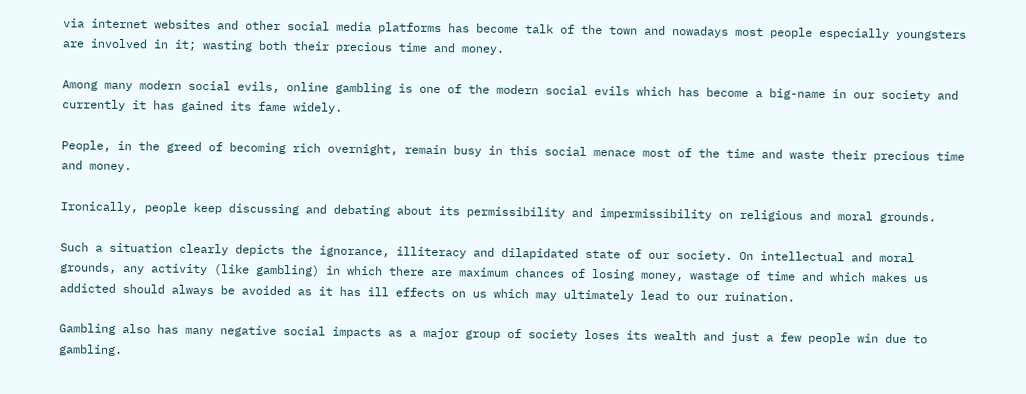via internet websites and other social media platforms has become talk of the town and nowadays most people especially youngsters are involved in it; wasting both their precious time and money.

Among many modern social evils, online gambling is one of the modern social evils which has become a big-name in our society and currently it has gained its fame widely.

People, in the greed of becoming rich overnight, remain busy in this social menace most of the time and waste their precious time and money.

Ironically, people keep discussing and debating about its permissibility and impermissibility on religious and moral grounds.

Such a situation clearly depicts the ignorance, illiteracy and dilapidated state of our society. On intellectual and moral grounds, any activity (like gambling) in which there are maximum chances of losing money, wastage of time and which makes us addicted should always be avoided as it has ill effects on us which may ultimately lead to our ruination.

Gambling also has many negative social impacts as a major group of society loses its wealth and just a few people win due to gambling.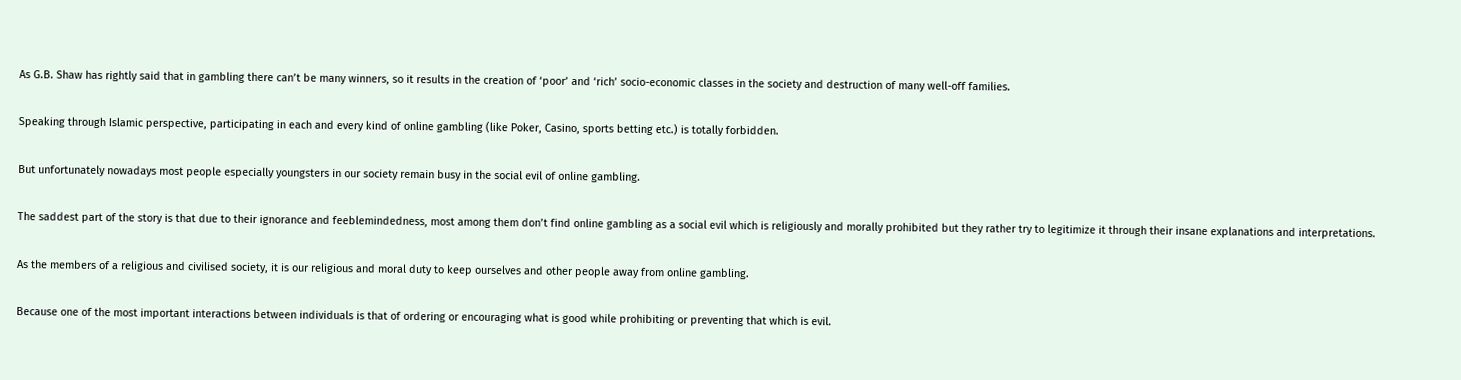As G.B. Shaw has rightly said that in gambling there can’t be many winners, so it results in the creation of ‘poor’ and ‘rich’ socio-economic classes in the society and destruction of many well-off families.

Speaking through Islamic perspective, participating in each and every kind of online gambling (like Poker, Casino, sports betting etc.) is totally forbidden.

But unfortunately nowadays most people especially youngsters in our society remain busy in the social evil of online gambling.

The saddest part of the story is that due to their ignorance and feeblemindedness, most among them don’t find online gambling as a social evil which is religiously and morally prohibited but they rather try to legitimize it through their insane explanations and interpretations.

As the members of a religious and civilised society, it is our religious and moral duty to keep ourselves and other people away from online gambling.

Because one of the most important interactions between individuals is that of ordering or encouraging what is good while prohibiting or preventing that which is evil.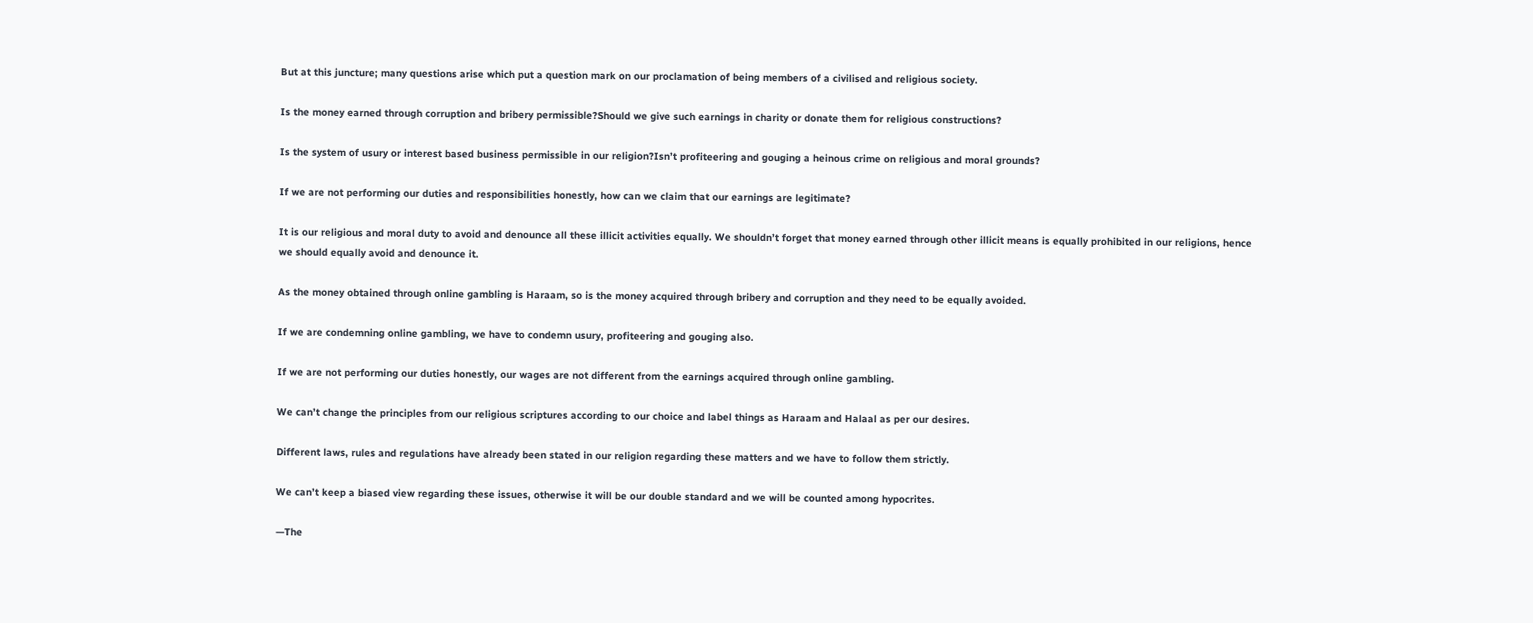But at this juncture; many questions arise which put a question mark on our proclamation of being members of a civilised and religious society.

Is the money earned through corruption and bribery permissible?Should we give such earnings in charity or donate them for religious constructions?

Is the system of usury or interest based business permissible in our religion?Isn’t profiteering and gouging a heinous crime on religious and moral grounds?

If we are not performing our duties and responsibilities honestly, how can we claim that our earnings are legitimate?

It is our religious and moral duty to avoid and denounce all these illicit activities equally. We shouldn’t forget that money earned through other illicit means is equally prohibited in our religions, hence we should equally avoid and denounce it.

As the money obtained through online gambling is Haraam, so is the money acquired through bribery and corruption and they need to be equally avoided.

If we are condemning online gambling, we have to condemn usury, profiteering and gouging also.

If we are not performing our duties honestly, our wages are not different from the earnings acquired through online gambling.

We can’t change the principles from our religious scriptures according to our choice and label things as Haraam and Halaal as per our desires.

Different laws, rules and regulations have already been stated in our religion regarding these matters and we have to follow them strictly.

We can’t keep a biased view regarding these issues, otherwise it will be our double standard and we will be counted among hypocrites.

—The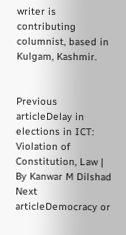writer is contributing columnist, based in Kulgam, Kashmir.


Previous articleDelay in elections in ICT: Violation of Constitution, Law | By Kanwar M Dilshad
Next articleDemocracy or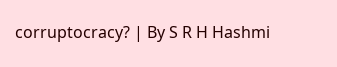corruptocracy? | By S R H Hashmi